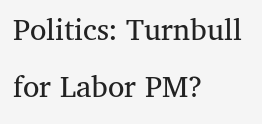Politics: Turnbull for Labor PM?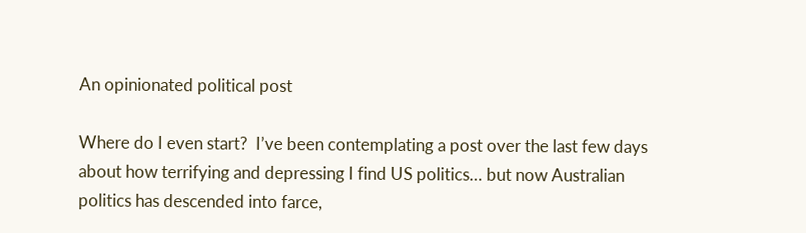An opinionated political post

Where do I even start?  I’ve been contemplating a post over the last few days about how terrifying and depressing I find US politics… but now Australian politics has descended into farce,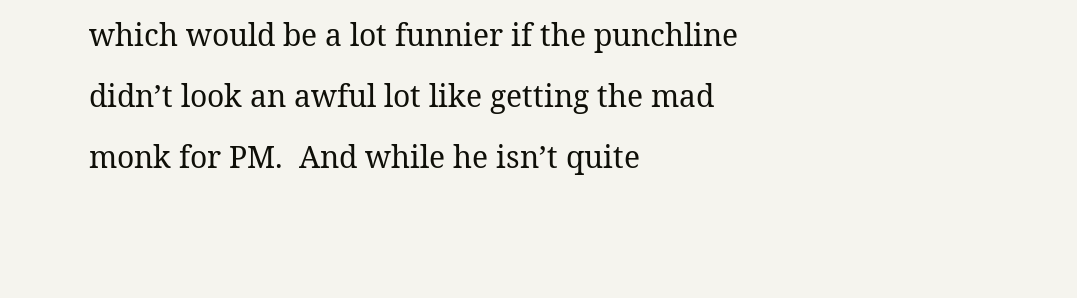which would be a lot funnier if the punchline didn’t look an awful lot like getting the mad monk for PM.  And while he isn’t quite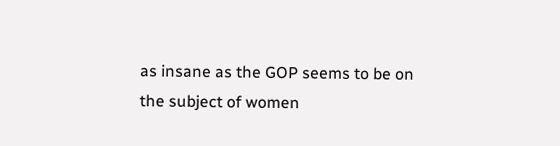as insane as the GOP seems to be on the subject of women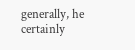generally, he certainly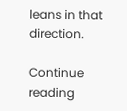leans in that direction.

Continue reading